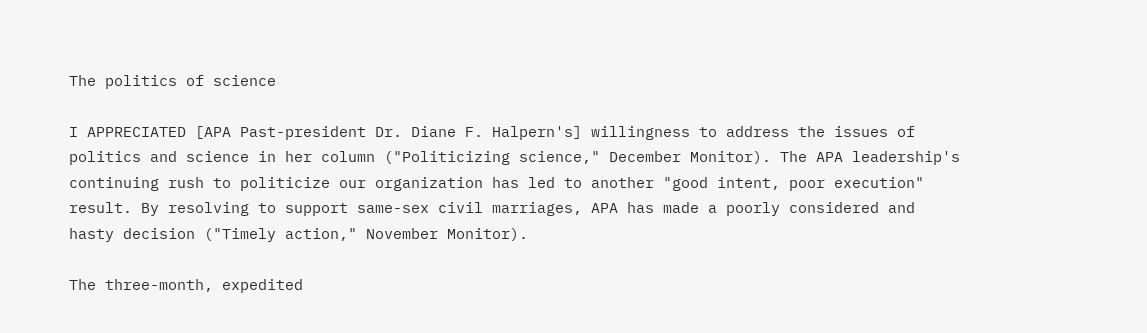The politics of science

I APPRECIATED [APA Past-president Dr. Diane F. Halpern's] willingness to address the issues of politics and science in her column ("Politicizing science," December Monitor). The APA leadership's continuing rush to politicize our organization has led to another "good intent, poor execution" result. By resolving to support same-sex civil marriages, APA has made a poorly considered and hasty decision ("Timely action," November Monitor).

The three-month, expedited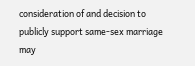consideration of and decision to publicly support same-sex marriage may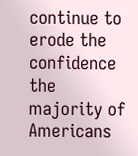continue to erode the confidence the majority of Americans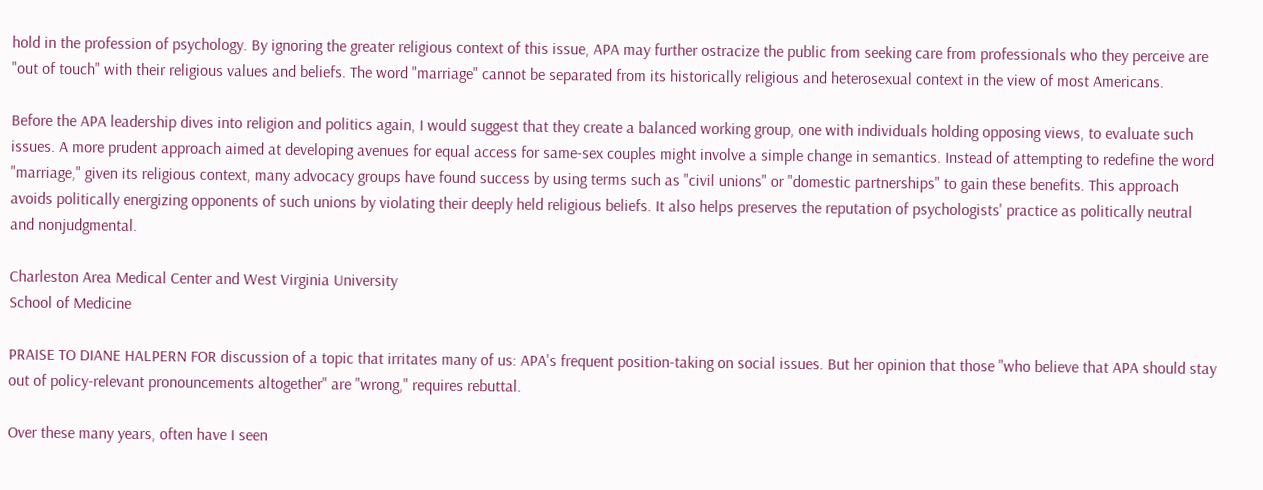hold in the profession of psychology. By ignoring the greater religious context of this issue, APA may further ostracize the public from seeking care from professionals who they perceive are "out of touch" with their religious values and beliefs. The word "marriage" cannot be separated from its historically religious and heterosexual context in the view of most Americans.

Before the APA leadership dives into religion and politics again, I would suggest that they create a balanced working group, one with individuals holding opposing views, to evaluate such issues. A more prudent approach aimed at developing avenues for equal access for same-sex couples might involve a simple change in semantics. Instead of attempting to redefine the word "marriage," given its religious context, many advocacy groups have found success by using terms such as "civil unions" or "domestic partnerships" to gain these benefits. This approach avoids politically energizing opponents of such unions by violating their deeply held religious beliefs. It also helps preserves the reputation of psychologists' practice as politically neutral and nonjudgmental.

Charleston Area Medical Center and West Virginia University
School of Medicine

PRAISE TO DIANE HALPERN FOR discussion of a topic that irritates many of us: APA's frequent position-taking on social issues. But her opinion that those "who believe that APA should stay out of policy-relevant pronouncements altogether" are "wrong," requires rebuttal.

Over these many years, often have I seen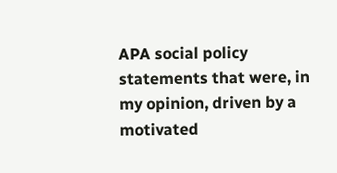APA social policy statements that were, in my opinion, driven by a motivated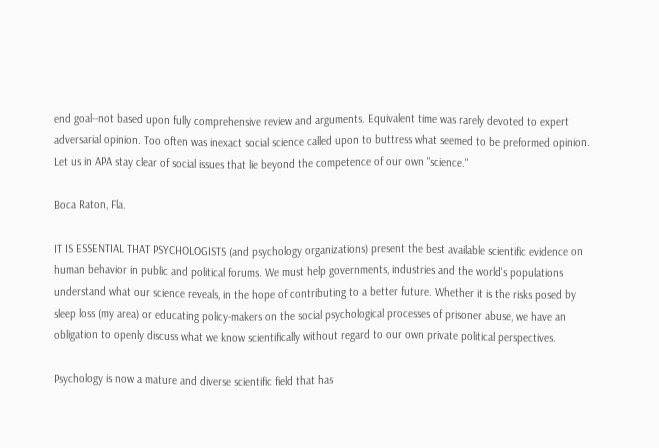end goal--not based upon fully comprehensive review and arguments. Equivalent time was rarely devoted to expert adversarial opinion. Too often was inexact social science called upon to buttress what seemed to be preformed opinion. Let us in APA stay clear of social issues that lie beyond the competence of our own "science."

Boca Raton, Fla.

IT IS ESSENTIAL THAT PSYCHOLOGISTS (and psychology organizations) present the best available scientific evidence on human behavior in public and political forums. We must help governments, industries and the world's populations understand what our science reveals, in the hope of contributing to a better future. Whether it is the risks posed by sleep loss (my area) or educating policy-makers on the social psychological processes of prisoner abuse, we have an obligation to openly discuss what we know scientifically without regard to our own private political perspectives.

Psychology is now a mature and diverse scientific field that has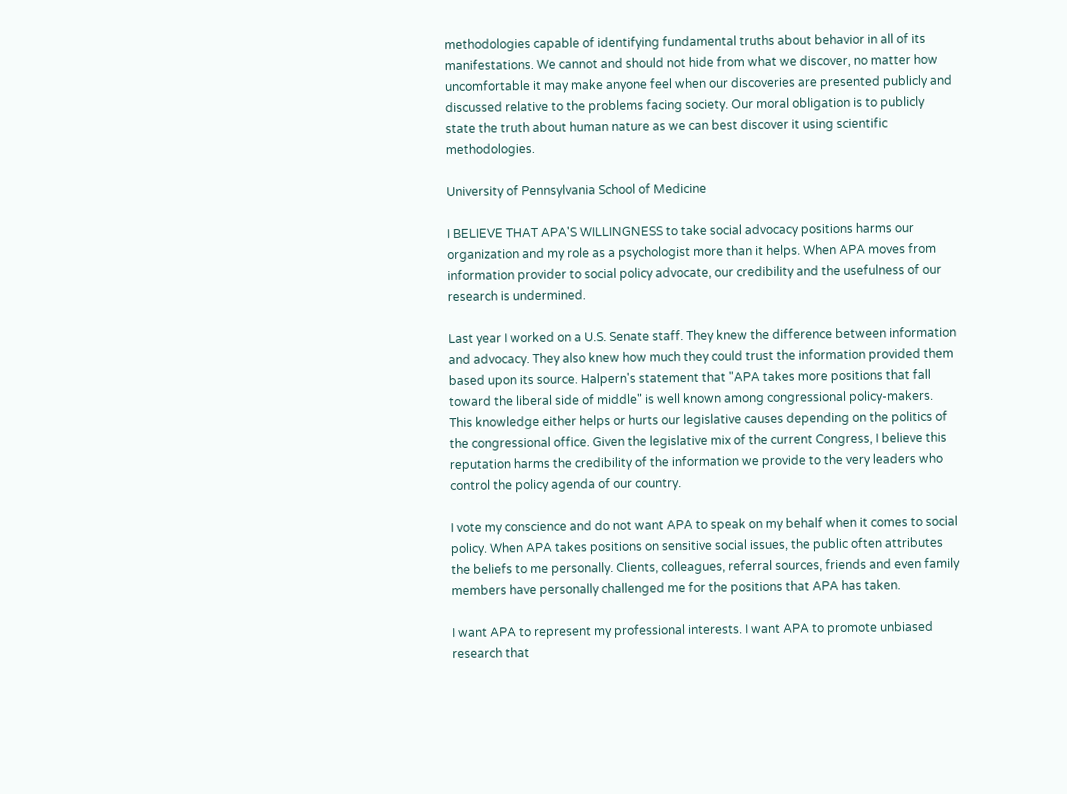methodologies capable of identifying fundamental truths about behavior in all of its manifestations. We cannot and should not hide from what we discover, no matter how uncomfortable it may make anyone feel when our discoveries are presented publicly and discussed relative to the problems facing society. Our moral obligation is to publicly state the truth about human nature as we can best discover it using scientific methodologies.

University of Pennsylvania School of Medicine

I BELIEVE THAT APA'S WILLINGNESS to take social advocacy positions harms our organization and my role as a psychologist more than it helps. When APA moves from information provider to social policy advocate, our credibility and the usefulness of our research is undermined.

Last year I worked on a U.S. Senate staff. They knew the difference between information and advocacy. They also knew how much they could trust the information provided them based upon its source. Halpern's statement that "APA takes more positions that fall toward the liberal side of middle" is well known among congressional policy-makers. This knowledge either helps or hurts our legislative causes depending on the politics of the congressional office. Given the legislative mix of the current Congress, I believe this reputation harms the credibility of the information we provide to the very leaders who control the policy agenda of our country.

I vote my conscience and do not want APA to speak on my behalf when it comes to social policy. When APA takes positions on sensitive social issues, the public often attributes the beliefs to me personally. Clients, colleagues, referral sources, friends and even family members have personally challenged me for the positions that APA has taken.

I want APA to represent my professional interests. I want APA to promote unbiased research that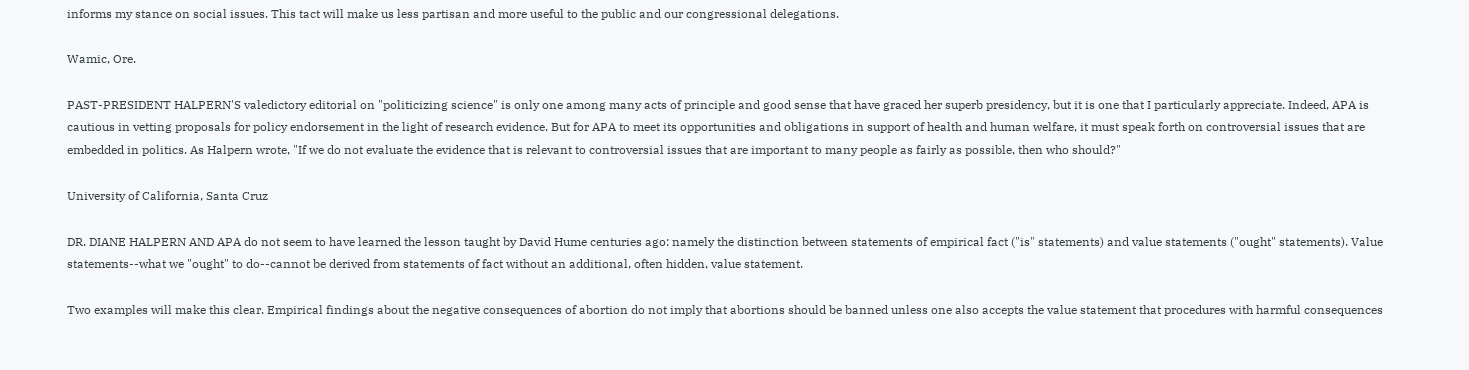informs my stance on social issues. This tact will make us less partisan and more useful to the public and our congressional delegations.

Wamic, Ore.

PAST-PRESIDENT HALPERN'S valedictory editorial on "politicizing science" is only one among many acts of principle and good sense that have graced her superb presidency, but it is one that I particularly appreciate. Indeed, APA is cautious in vetting proposals for policy endorsement in the light of research evidence. But for APA to meet its opportunities and obligations in support of health and human welfare, it must speak forth on controversial issues that are embedded in politics. As Halpern wrote, "If we do not evaluate the evidence that is relevant to controversial issues that are important to many people as fairly as possible, then who should?"

University of California, Santa Cruz

DR. DIANE HALPERN AND APA do not seem to have learned the lesson taught by David Hume centuries ago: namely the distinction between statements of empirical fact ("is" statements) and value statements ("ought" statements). Value statements--what we "ought" to do--cannot be derived from statements of fact without an additional, often hidden, value statement.

Two examples will make this clear. Empirical findings about the negative consequences of abortion do not imply that abortions should be banned unless one also accepts the value statement that procedures with harmful consequences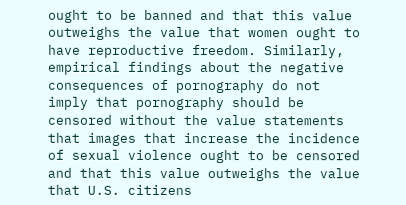ought to be banned and that this value outweighs the value that women ought to have reproductive freedom. Similarly, empirical findings about the negative consequences of pornography do not imply that pornography should be censored without the value statements that images that increase the incidence of sexual violence ought to be censored and that this value outweighs the value that U.S. citizens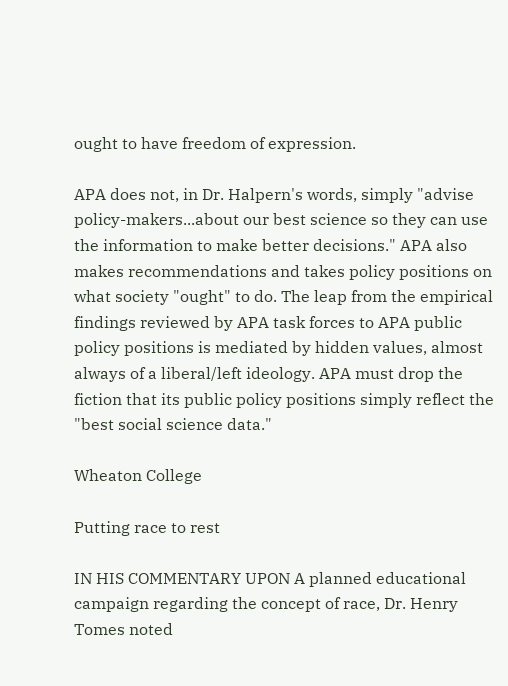ought to have freedom of expression.

APA does not, in Dr. Halpern's words, simply "advise policy-makers...about our best science so they can use the information to make better decisions." APA also makes recommendations and takes policy positions on what society "ought" to do. The leap from the empirical findings reviewed by APA task forces to APA public policy positions is mediated by hidden values, almost always of a liberal/left ideology. APA must drop the fiction that its public policy positions simply reflect the "best social science data."

Wheaton College

Putting race to rest

IN HIS COMMENTARY UPON A planned educational campaign regarding the concept of race, Dr. Henry Tomes noted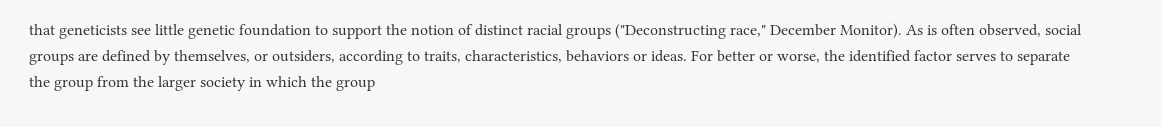that geneticists see little genetic foundation to support the notion of distinct racial groups ("Deconstructing race," December Monitor). As is often observed, social groups are defined by themselves, or outsiders, according to traits, characteristics, behaviors or ideas. For better or worse, the identified factor serves to separate the group from the larger society in which the group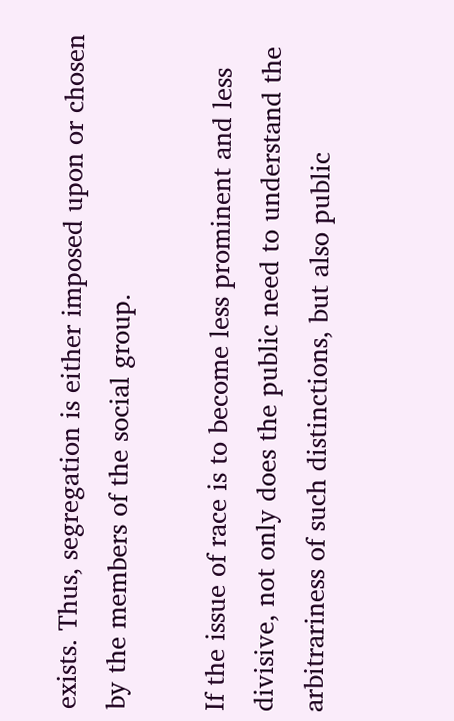exists. Thus, segregation is either imposed upon or chosen by the members of the social group.

If the issue of race is to become less prominent and less divisive, not only does the public need to understand the arbitrariness of such distinctions, but also public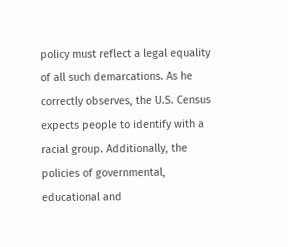policy must reflect a legal equality of all such demarcations. As he correctly observes, the U.S. Census expects people to identify with a racial group. Additionally, the policies of governmental, educational and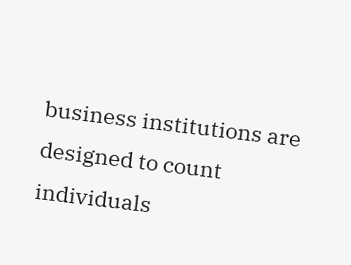business institutions are designed to count individuals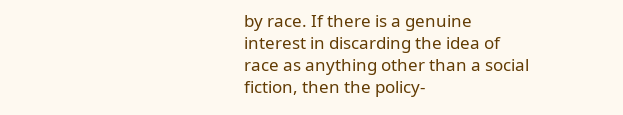by race. If there is a genuine interest in discarding the idea of race as anything other than a social fiction, then the policy-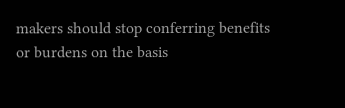makers should stop conferring benefits or burdens on the basis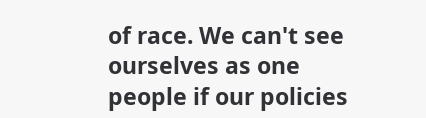of race. We can't see ourselves as one people if our policies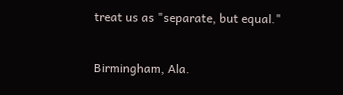treat us as "separate, but equal."

Birmingham, Ala.